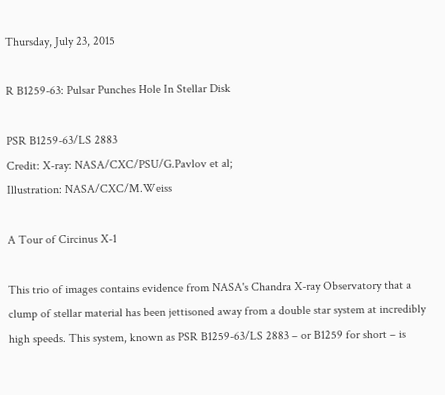Thursday, July 23, 2015

R B1259-63: Pulsar Punches Hole In Stellar Disk

PSR B1259-63/LS 2883
Credit: X-ray: NASA/CXC/PSU/G.Pavlov et al;
Illustration: NASA/CXC/M.Weiss

A Tour of Circinus X-1

This trio of images contains evidence from NASA's Chandra X-ray Observatory that a clump of stellar material has been jettisoned away from a double star system at incredibly high speeds. This system, known as PSR B1259-63/LS 2883 – or B1259 for short – is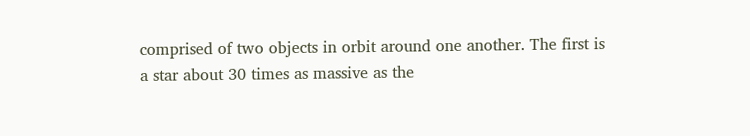comprised of two objects in orbit around one another. The first is a star about 30 times as massive as the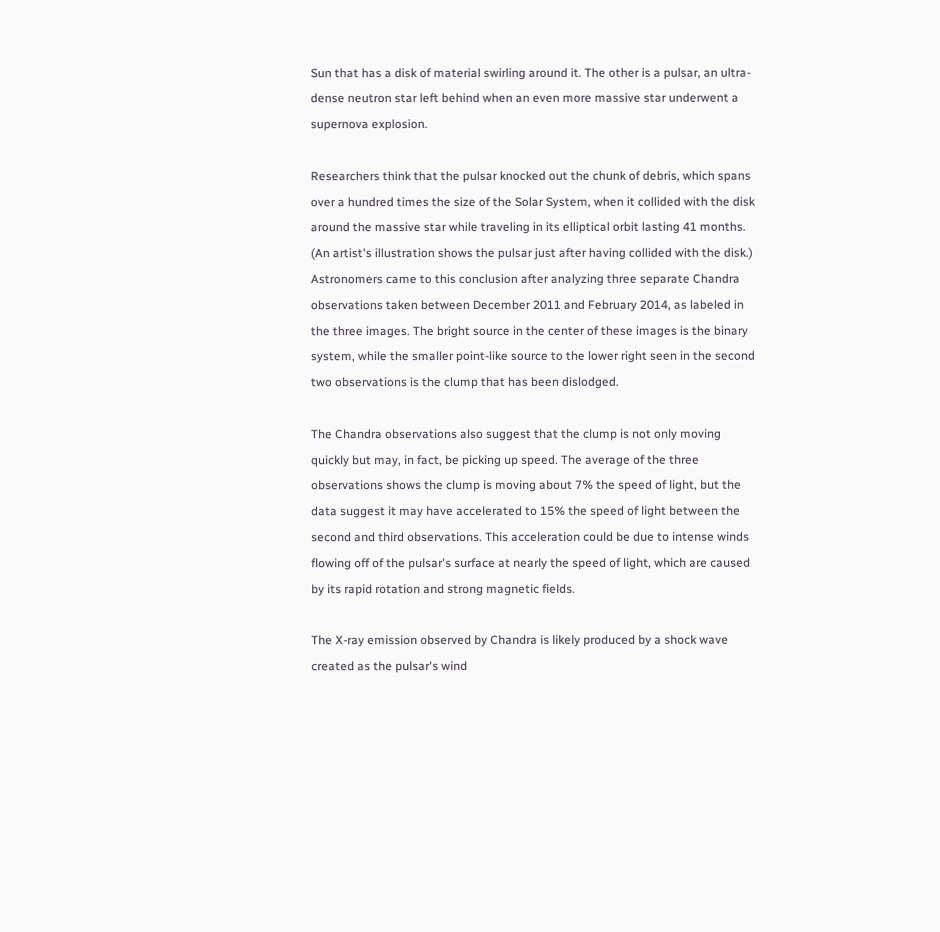Sun that has a disk of material swirling around it. The other is a pulsar, an ultra-dense neutron star left behind when an even more massive star underwent a supernova explosion.

Researchers think that the pulsar knocked out the chunk of debris, which spans over a hundred times the size of the Solar System, when it collided with the disk around the massive star while traveling in its elliptical orbit lasting 41 months. (An artist's illustration shows the pulsar just after having collided with the disk.) Astronomers came to this conclusion after analyzing three separate Chandra observations taken between December 2011 and February 2014, as labeled in the three images. The bright source in the center of these images is the binary system, while the smaller point-like source to the lower right seen in the second two observations is the clump that has been dislodged.

The Chandra observations also suggest that the clump is not only moving quickly but may, in fact, be picking up speed. The average of the three observations shows the clump is moving about 7% the speed of light, but the data suggest it may have accelerated to 15% the speed of light between the second and third observations. This acceleration could be due to intense winds flowing off of the pulsar's surface at nearly the speed of light, which are caused by its rapid rotation and strong magnetic fields.

The X-ray emission observed by Chandra is likely produced by a shock wave created as the pulsar's wind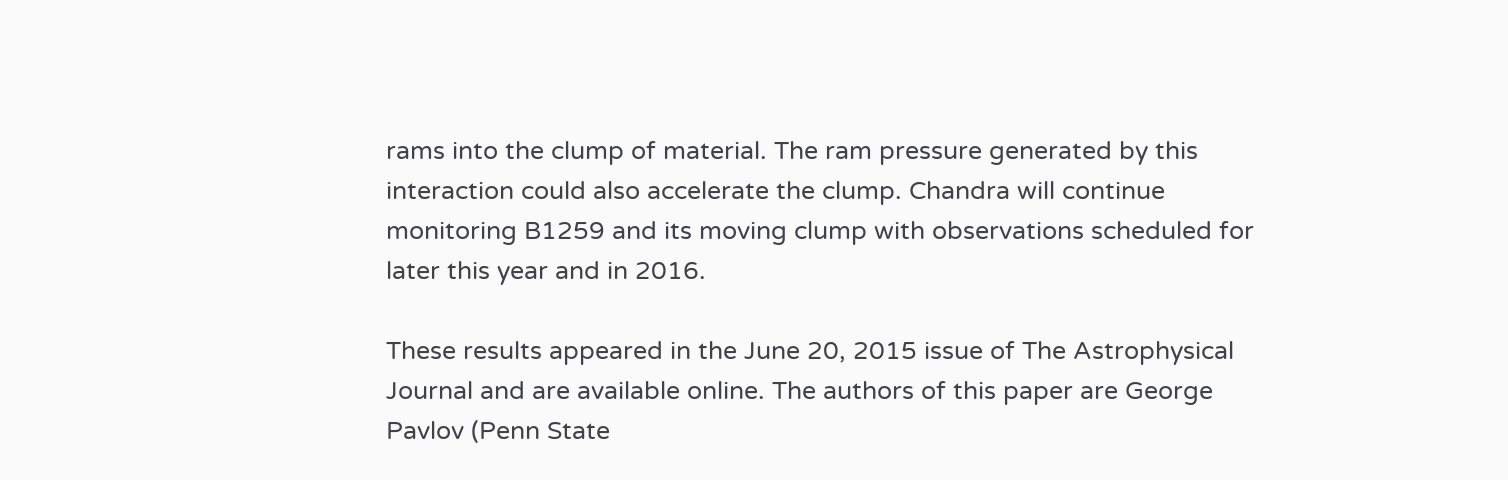rams into the clump of material. The ram pressure generated by this interaction could also accelerate the clump. Chandra will continue monitoring B1259 and its moving clump with observations scheduled for later this year and in 2016.

These results appeared in the June 20, 2015 issue of The Astrophysical Journal and are available online. The authors of this paper are George Pavlov (Penn State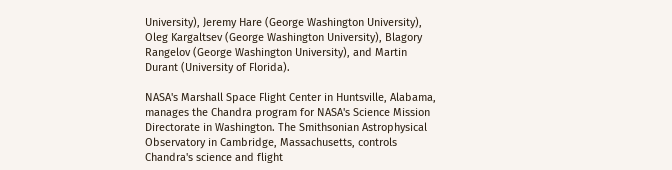University), Jeremy Hare (George Washington University), Oleg Kargaltsev (George Washington University), Blagory Rangelov (George Washington University), and Martin Durant (University of Florida).

NASA's Marshall Space Flight Center in Huntsville, Alabama, manages the Chandra program for NASA's Science Mission Directorate in Washington. The Smithsonian Astrophysical Observatory in Cambridge, Massachusetts, controls Chandra's science and flight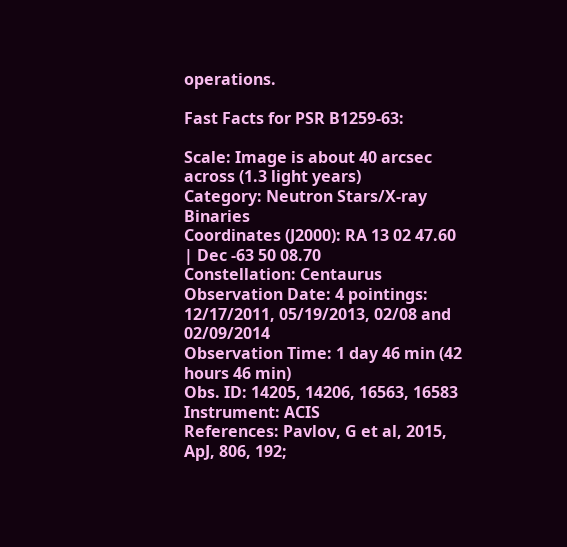operations.

Fast Facts for PSR B1259-63:

Scale: Image is about 40 arcsec across (1.3 light years)
Category: Neutron Stars/X-ray Binaries
Coordinates (J2000): RA 13 02 47.60 | Dec -63 50 08.70
Constellation: Centaurus
Observation Date: 4 pointings: 12/17/2011, 05/19/2013, 02/08 and 02/09/2014
Observation Time: 1 day 46 min (42 hours 46 min)
Obs. ID: 14205, 14206, 16563, 16583
Instrument: ACIS
References: Pavlov, G et al, 2015, ApJ, 806, 192;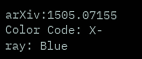arXiv:1505.07155
Color Code: X-ray: Blue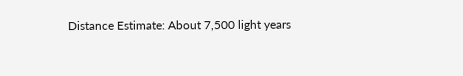Distance Estimate: About 7,500 light years